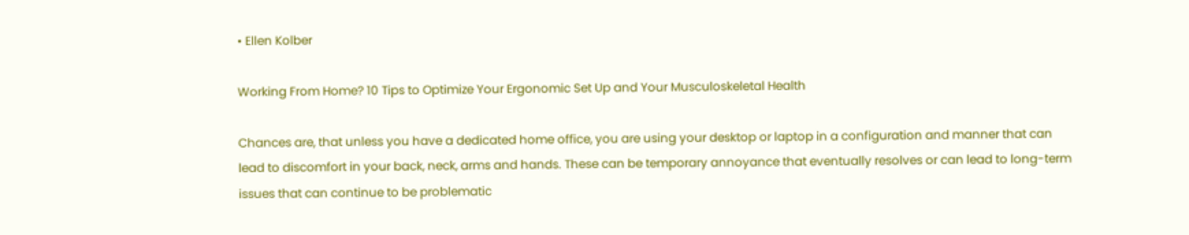• Ellen Kolber

Working From Home? 10 Tips to Optimize Your Ergonomic Set Up and Your Musculoskeletal Health

Chances are, that unless you have a dedicated home office, you are using your desktop or laptop in a configuration and manner that can lead to discomfort in your back, neck, arms and hands. These can be temporary annoyance that eventually resolves or can lead to long-term issues that can continue to be problematic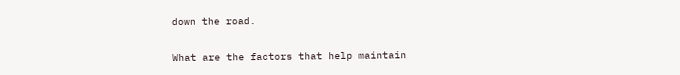down the road.

What are the factors that help maintain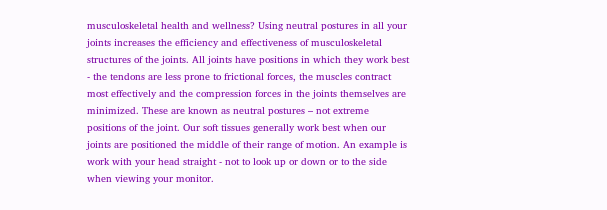musculoskeletal health and wellness? Using neutral postures in all your joints increases the efficiency and effectiveness of musculoskeletal structures of the joints. All joints have positions in which they work best - the tendons are less prone to frictional forces, the muscles contract most effectively and the compression forces in the joints themselves are minimized. These are known as neutral postures – not extreme positions of the joint. Our soft tissues generally work best when our joints are positioned the middle of their range of motion. An example is work with your head straight - not to look up or down or to the side when viewing your monitor.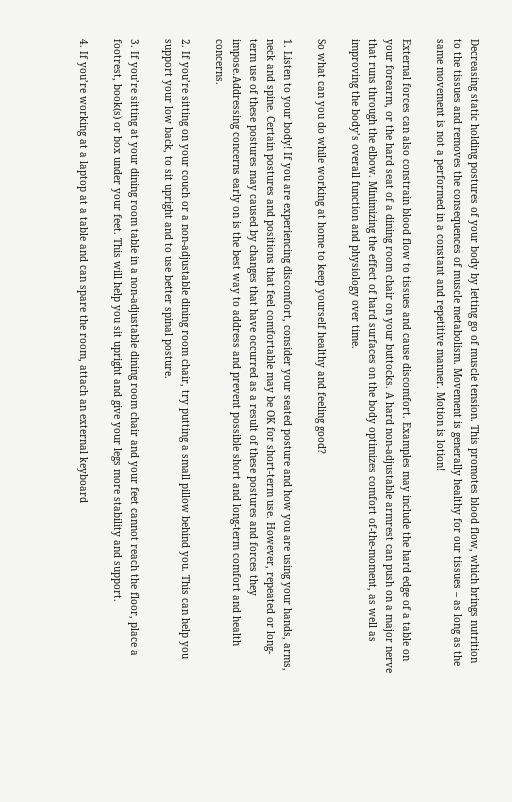Decreasing static holding postures of your body by letting go of muscle tension. This promotes blood flow, which brings nutrition to the tissues and removes the consequences of muscle metabolism. Movement is generally healthy for our tissues – as long as the same movement is not a performed in a constant and repetitive manner. Motion is lotion!

External forces can also constrain blood flow to tissues and cause discomfort. Examples may include the hard edge of a table on your forearm, or the hard seat of a dining room chair on your buttocks. A hard non-adjustable armrest can push on a major nerve that runs through the elbow. Minimizing the effect of hard surfaces on the body optimizes comfort of-the-moment, as well as improving the body’s overall function and physiology over time.

So what can you do while working at home to keep yourself healthy and feeling good?

1. Listen to your body! If you are experiencing discomfort, consider your seated posture and how you are using your hands, arms, neck and spine. Certain postures and positions that feel comfortable may be OK for short-term use. However, repeated or long-term use of these postures may caused by changes that have occurred as a result of these postures and forces they impose.Addressing concerns early on is the best way to address and prevent possible short and long-term comfort and health concerns.

2. If you’re sitting on your couch or a non-adjustable dining room chair, try putting a small pillow behind you. This can help you support your low back, to sit upright and to use better spinal posture.

3. If you’re sitting at your dining room table in a non-adjustable dining room chair and your feet cannot reach the floor, place a footrest, book(s) or box under your feet. This will help you sit upright and give your legs more stability and support.

4. If you’re working at a laptop at a table and can spare the room, attach an external keyboard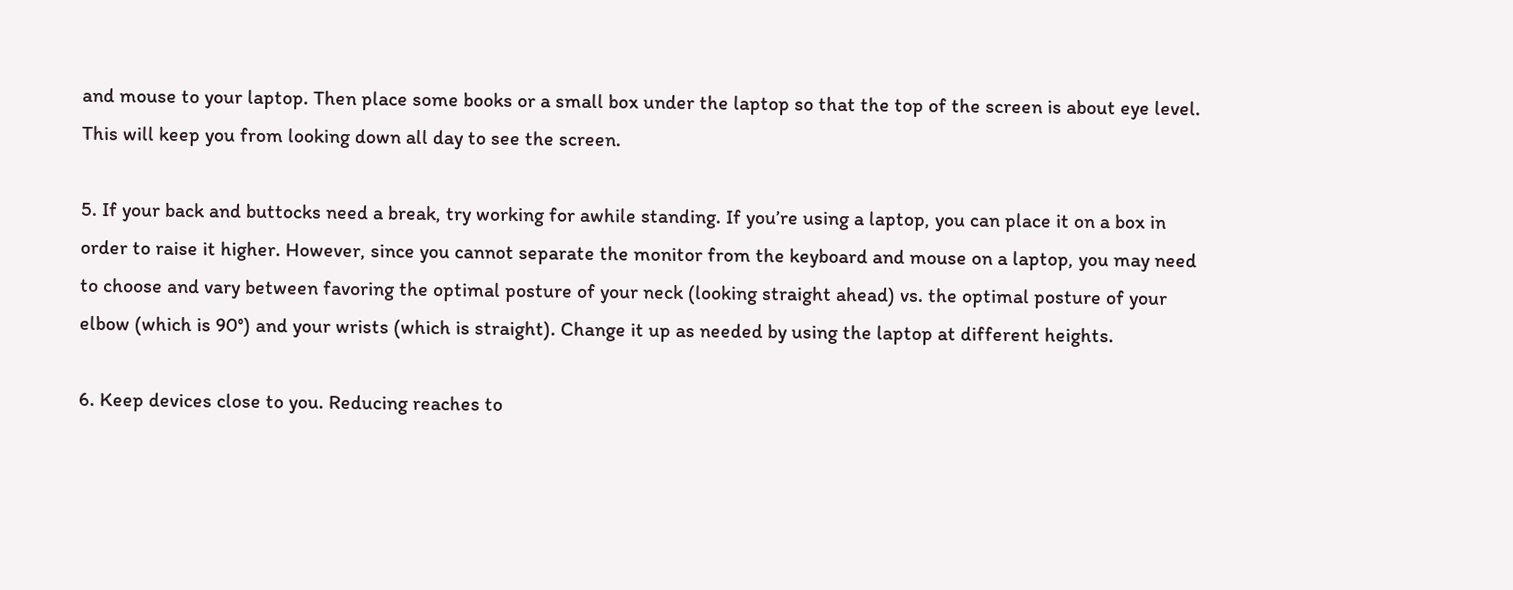and mouse to your laptop. Then place some books or a small box under the laptop so that the top of the screen is about eye level. This will keep you from looking down all day to see the screen.

5. If your back and buttocks need a break, try working for awhile standing. If you’re using a laptop, you can place it on a box in order to raise it higher. However, since you cannot separate the monitor from the keyboard and mouse on a laptop, you may need to choose and vary between favoring the optimal posture of your neck (looking straight ahead) vs. the optimal posture of your elbow (which is 90°) and your wrists (which is straight). Change it up as needed by using the laptop at different heights.

6. Keep devices close to you. Reducing reaches to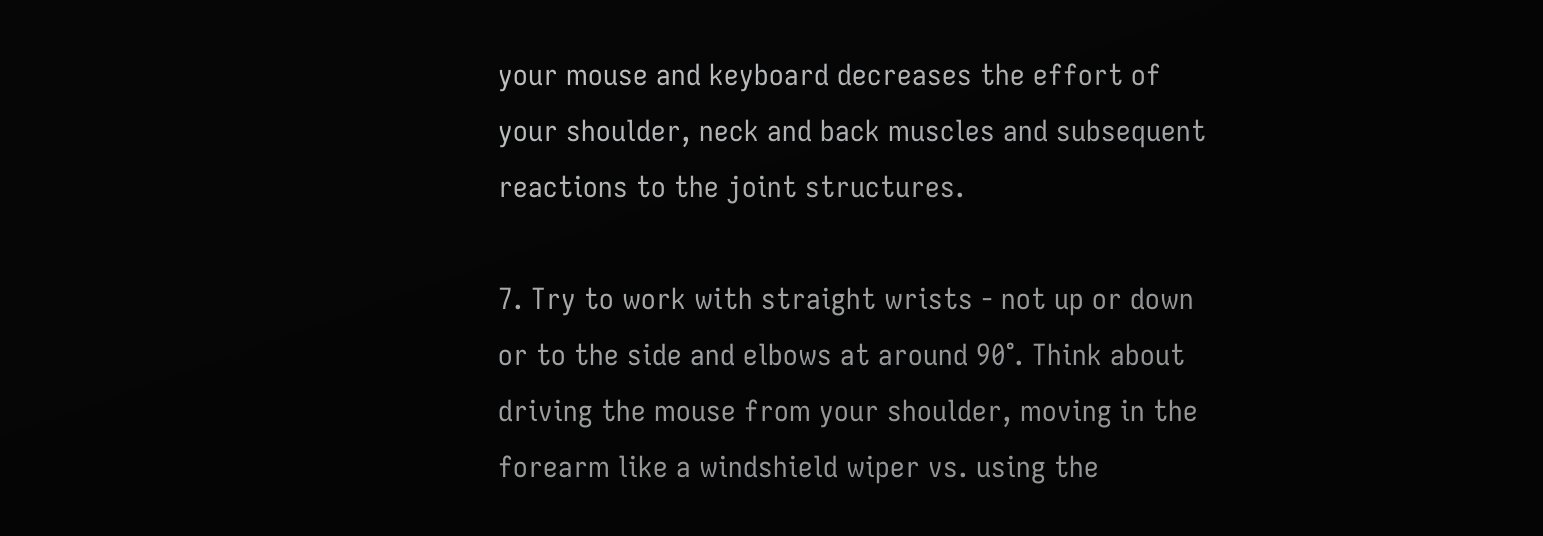your mouse and keyboard decreases the effort of your shoulder, neck and back muscles and subsequent reactions to the joint structures.

7. Try to work with straight wrists - not up or down or to the side and elbows at around 90°. Think about driving the mouse from your shoulder, moving in the forearm like a windshield wiper vs. using the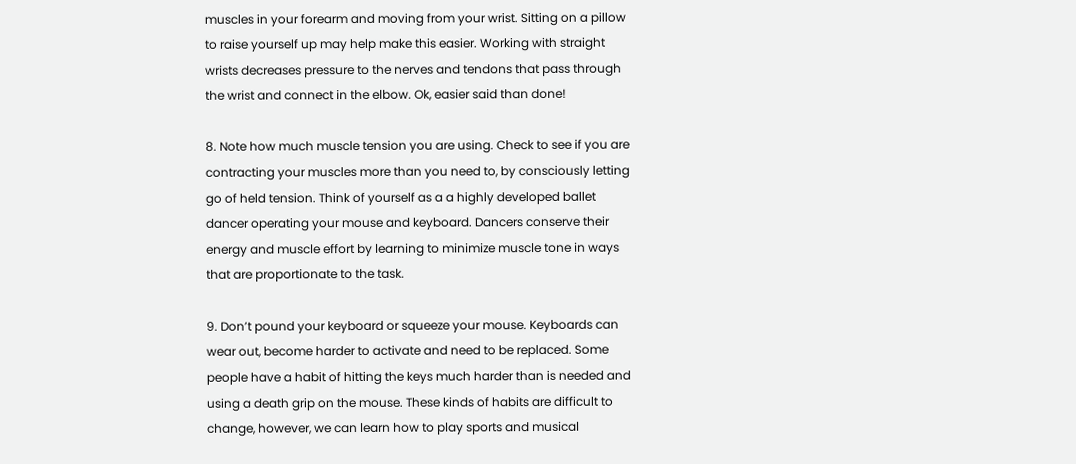muscles in your forearm and moving from your wrist. Sitting on a pillow to raise yourself up may help make this easier. Working with straight wrists decreases pressure to the nerves and tendons that pass through the wrist and connect in the elbow. Ok, easier said than done!

8. Note how much muscle tension you are using. Check to see if you are contracting your muscles more than you need to, by consciously letting go of held tension. Think of yourself as a a highly developed ballet dancer operating your mouse and keyboard. Dancers conserve their energy and muscle effort by learning to minimize muscle tone in ways that are proportionate to the task.

9. Don’t pound your keyboard or squeeze your mouse. Keyboards can wear out, become harder to activate and need to be replaced. Some people have a habit of hitting the keys much harder than is needed and using a death grip on the mouse. These kinds of habits are difficult to change, however, we can learn how to play sports and musical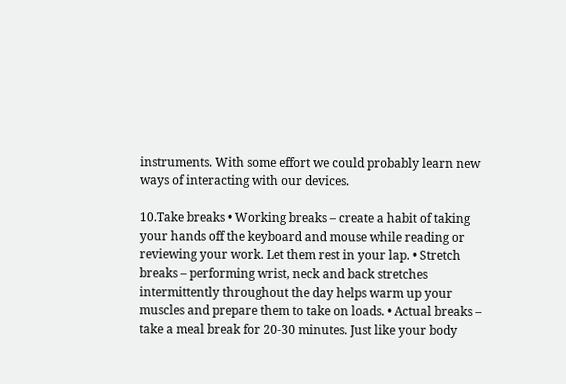instruments. With some effort we could probably learn new ways of interacting with our devices.

10.Take breaks • Working breaks – create a habit of taking your hands off the keyboard and mouse while reading or reviewing your work. Let them rest in your lap. • Stretch breaks – performing wrist, neck and back stretches intermittently throughout the day helps warm up your muscles and prepare them to take on loads. • Actual breaks – take a meal break for 20-30 minutes. Just like your body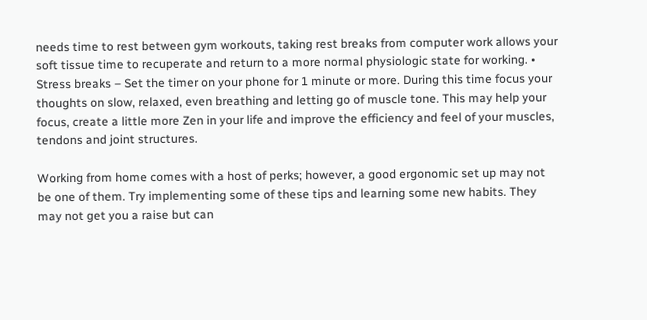needs time to rest between gym workouts, taking rest breaks from computer work allows your soft tissue time to recuperate and return to a more normal physiologic state for working. • Stress breaks – Set the timer on your phone for 1 minute or more. During this time focus your thoughts on slow, relaxed, even breathing and letting go of muscle tone. This may help your focus, create a little more Zen in your life and improve the efficiency and feel of your muscles, tendons and joint structures.

Working from home comes with a host of perks; however, a good ergonomic set up may not be one of them. Try implementing some of these tips and learning some new habits. They may not get you a raise but can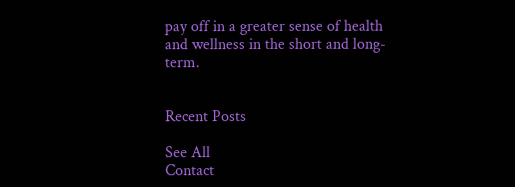pay off in a greater sense of health and wellness in the short and long-term.


Recent Posts

See All
Contact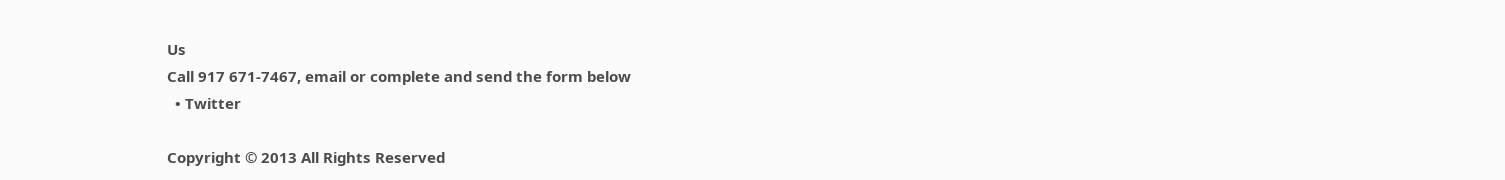Us
Call 917 671-7467, email or complete and send the form below
  • Twitter

Copyright © 2013 All Rights Reserved